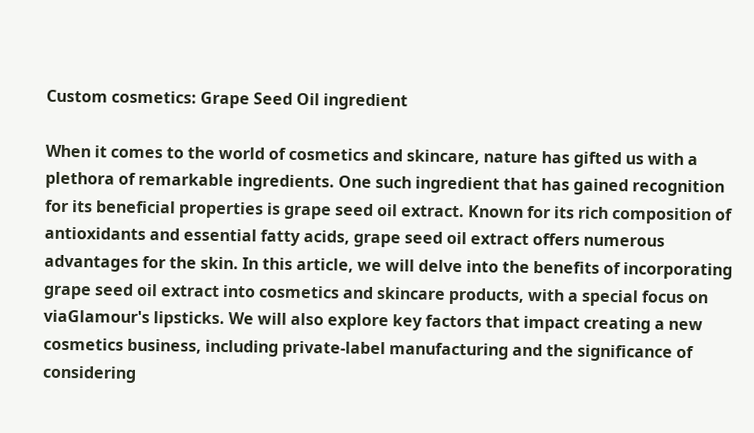Custom cosmetics: Grape Seed Oil ingredient

When it comes to the world of cosmetics and skincare, nature has gifted us with a plethora of remarkable ingredients. One such ingredient that has gained recognition for its beneficial properties is grape seed oil extract. Known for its rich composition of antioxidants and essential fatty acids, grape seed oil extract offers numerous advantages for the skin. In this article, we will delve into the benefits of incorporating grape seed oil extract into cosmetics and skincare products, with a special focus on viaGlamour's lipsticks. We will also explore key factors that impact creating a new cosmetics business, including private-label manufacturing and the significance of considering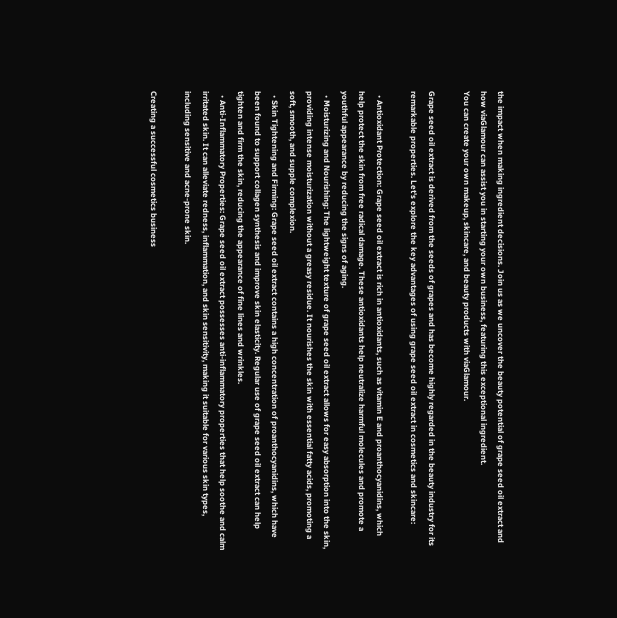the impact when making ingredient decisions. Join us as we uncover the beauty potential of grape seed oil extract and how viaGlamour can assist you in starting your own business, featuring this exceptional ingredient.
You can create your own makeup, skincare, and beauty products with viaGlamour.

Grape seed oil extract is derived from the seeds of grapes and has become highly regarded in the beauty industry for its remarkable properties. Let's explore the key advantages of using grape seed oil extract in cosmetics and skincare:

  • Antioxidant Protection: Grape seed oil extract is rich in antioxidants, such as vitamin E and proanthocyanidins, which help protect the skin from free radical damage. These antioxidants help neutralize harmful molecules and promote a youthful appearance by reducing the signs of aging.
  • Moisturizing and Nourishing: The lightweight texture of grape seed oil extract allows for easy absorption into the skin, providing intense moisturization without a greasy residue. It nourishes the skin with essential fatty acids, promoting a soft, smooth, and supple complexion.
  • Skin Tightening and Firming: Grape seed oil extract contains a high concentration of proanthocyanidins, which have been found to support collagen synthesis and improve skin elasticity. Regular use of grape seed oil extract can help tighten and firm the skin, reducing the appearance of fine lines and wrinkles.
  • Anti-Inflammatory Properties: Grape seed oil extract possesses anti-inflammatory properties that help soothe and calm irritated skin. It can alleviate redness, inflammation, and skin sensitivity, making it suitable for various skin types, including sensitive and acne-prone skin.

Creating a successful cosmetics business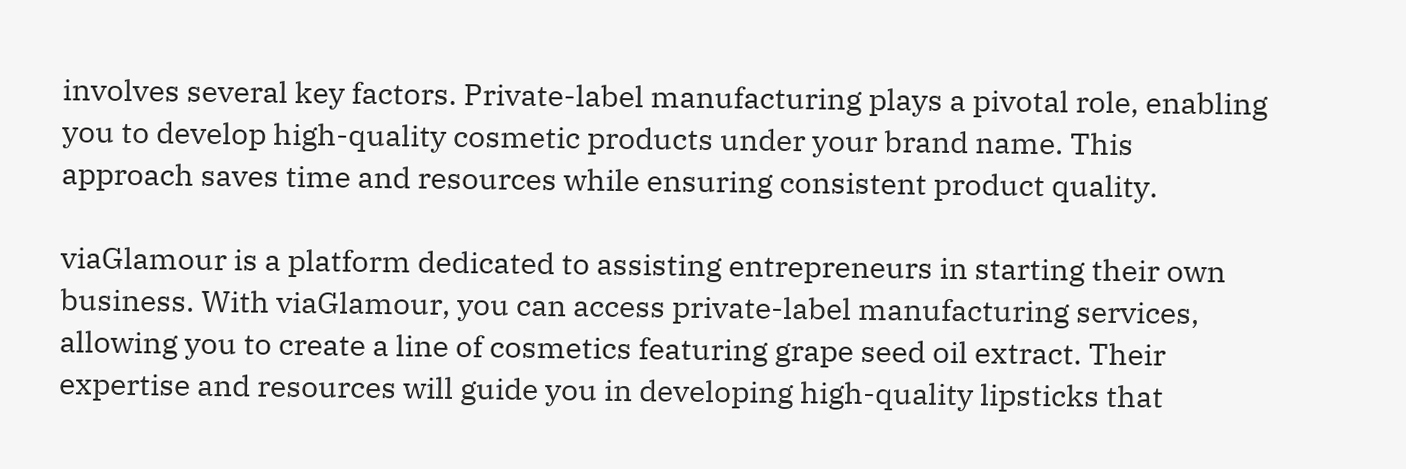involves several key factors. Private-label manufacturing plays a pivotal role, enabling you to develop high-quality cosmetic products under your brand name. This approach saves time and resources while ensuring consistent product quality.

viaGlamour is a platform dedicated to assisting entrepreneurs in starting their own business. With viaGlamour, you can access private-label manufacturing services, allowing you to create a line of cosmetics featuring grape seed oil extract. Their expertise and resources will guide you in developing high-quality lipsticks that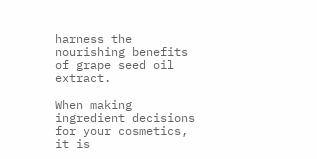harness the nourishing benefits of grape seed oil extract.

When making ingredient decisions for your cosmetics, it is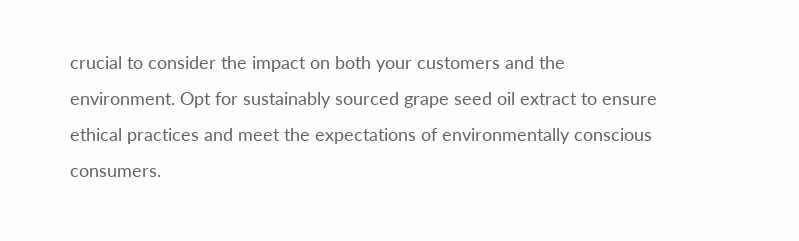crucial to consider the impact on both your customers and the environment. Opt for sustainably sourced grape seed oil extract to ensure ethical practices and meet the expectations of environmentally conscious consumers.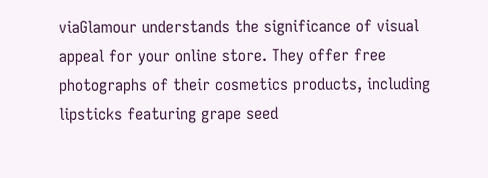viaGlamour understands the significance of visual appeal for your online store. They offer free photographs of their cosmetics products, including lipsticks featuring grape seed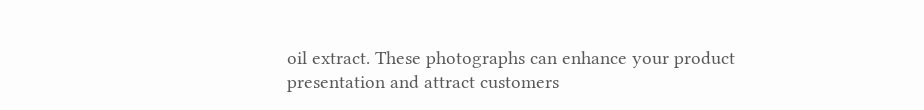oil extract. These photographs can enhance your product presentation and attract customers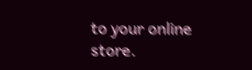to your online store.